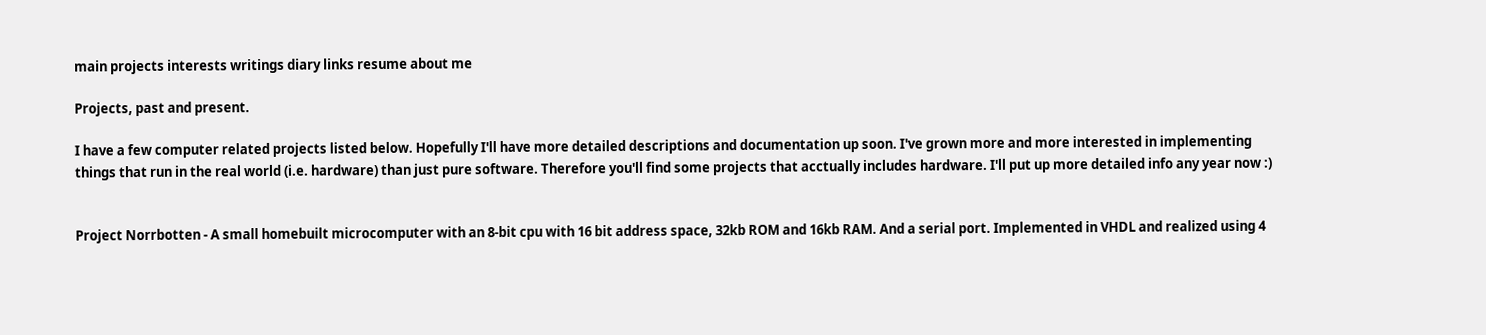main projects interests writings diary links resume about me

Projects, past and present.

I have a few computer related projects listed below. Hopefully I'll have more detailed descriptions and documentation up soon. I've grown more and more interested in implementing things that run in the real world (i.e. hardware) than just pure software. Therefore you'll find some projects that acctually includes hardware. I'll put up more detailed info any year now :)


Project Norrbotten - A small homebuilt microcomputer with an 8-bit cpu with 16 bit address space, 32kb ROM and 16kb RAM. And a serial port. Implemented in VHDL and realized using 4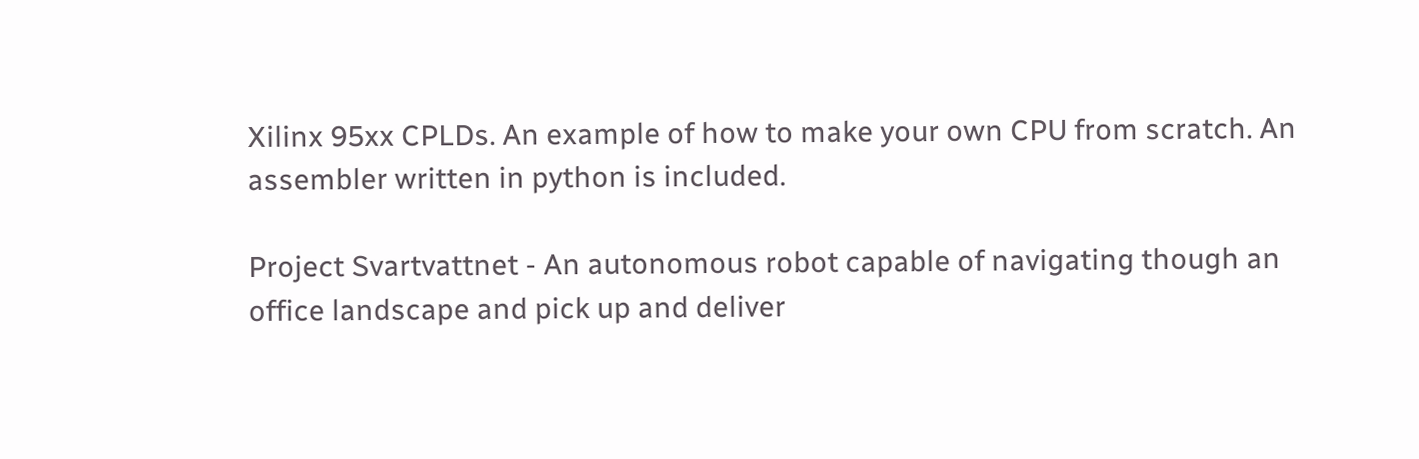Xilinx 95xx CPLDs. An example of how to make your own CPU from scratch. An assembler written in python is included.

Project Svartvattnet - An autonomous robot capable of navigating though an office landscape and pick up and deliver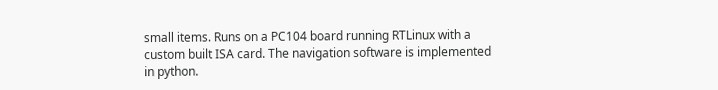small items. Runs on a PC104 board running RTLinux with a custom built ISA card. The navigation software is implemented in python.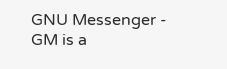GNU Messenger - GM is a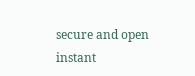secure and open instant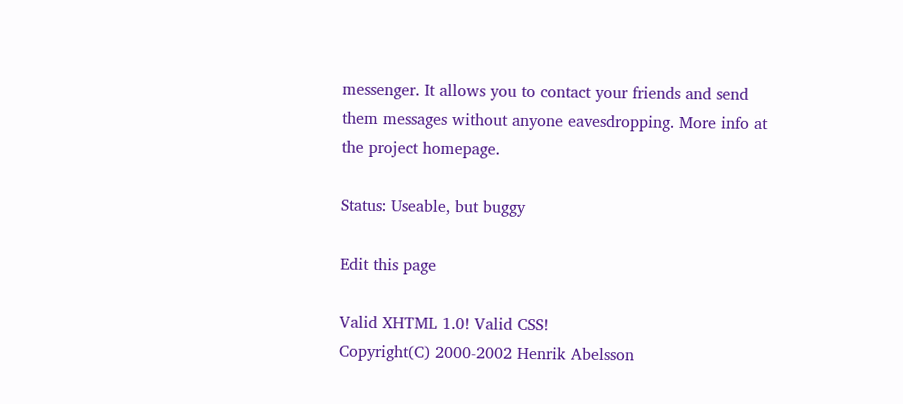messenger. It allows you to contact your friends and send them messages without anyone eavesdropping. More info at the project homepage.

Status: Useable, but buggy

Edit this page

Valid XHTML 1.0! Valid CSS!
Copyright(C) 2000-2002 Henrik Abelsson